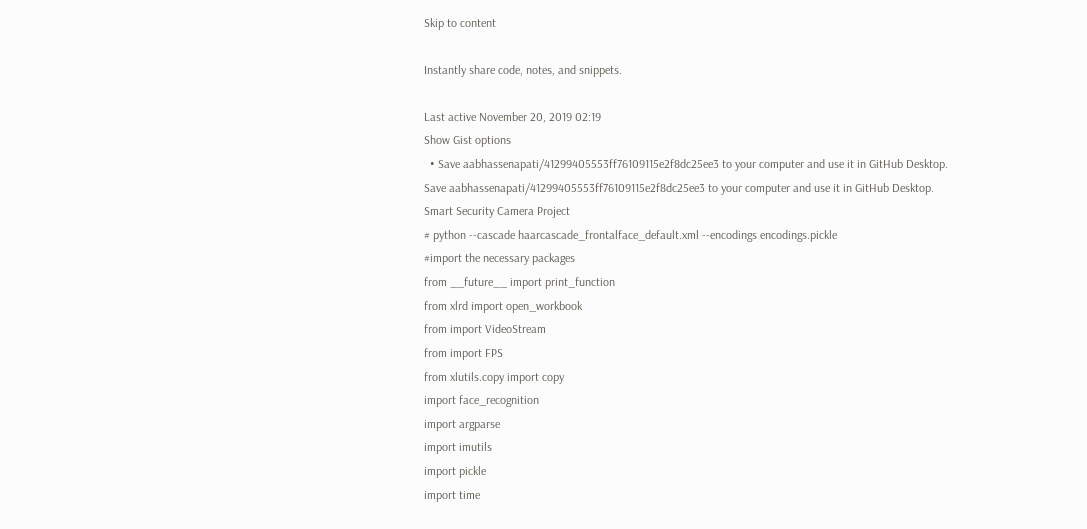Skip to content

Instantly share code, notes, and snippets.

Last active November 20, 2019 02:19
Show Gist options
  • Save aabhassenapati/41299405553ff76109115e2f8dc25ee3 to your computer and use it in GitHub Desktop.
Save aabhassenapati/41299405553ff76109115e2f8dc25ee3 to your computer and use it in GitHub Desktop.
Smart Security Camera Project
# python --cascade haarcascade_frontalface_default.xml --encodings encodings.pickle
#import the necessary packages
from __future__ import print_function
from xlrd import open_workbook
from import VideoStream
from import FPS
from xlutils.copy import copy
import face_recognition
import argparse
import imutils
import pickle
import time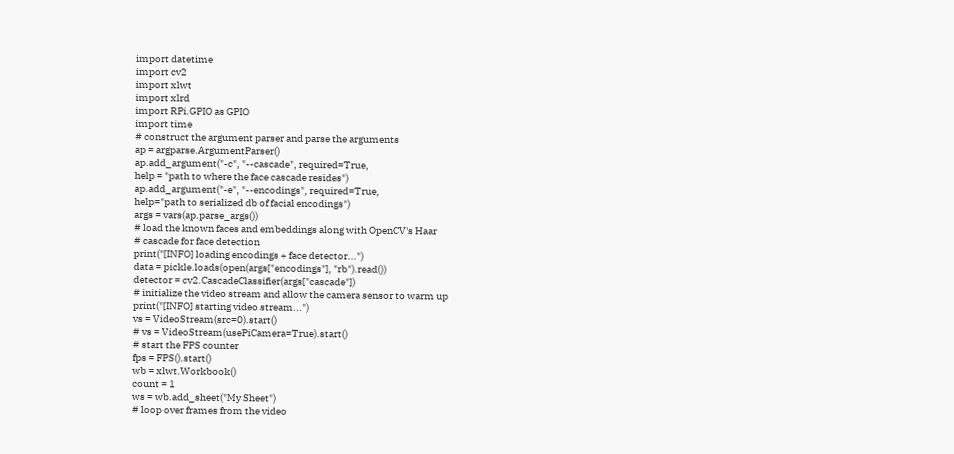import datetime
import cv2
import xlwt
import xlrd
import RPi.GPIO as GPIO
import time
# construct the argument parser and parse the arguments
ap = argparse.ArgumentParser()
ap.add_argument("-c", "--cascade", required=True,
help = "path to where the face cascade resides")
ap.add_argument("-e", "--encodings", required=True,
help="path to serialized db of facial encodings")
args = vars(ap.parse_args())
# load the known faces and embeddings along with OpenCV's Haar
# cascade for face detection
print("[INFO] loading encodings + face detector...")
data = pickle.loads(open(args["encodings"], "rb").read())
detector = cv2.CascadeClassifier(args["cascade"])
# initialize the video stream and allow the camera sensor to warm up
print("[INFO] starting video stream...")
vs = VideoStream(src=0).start()
# vs = VideoStream(usePiCamera=True).start()
# start the FPS counter
fps = FPS().start()
wb = xlwt.Workbook()
count = 1
ws = wb.add_sheet("My Sheet")
# loop over frames from the video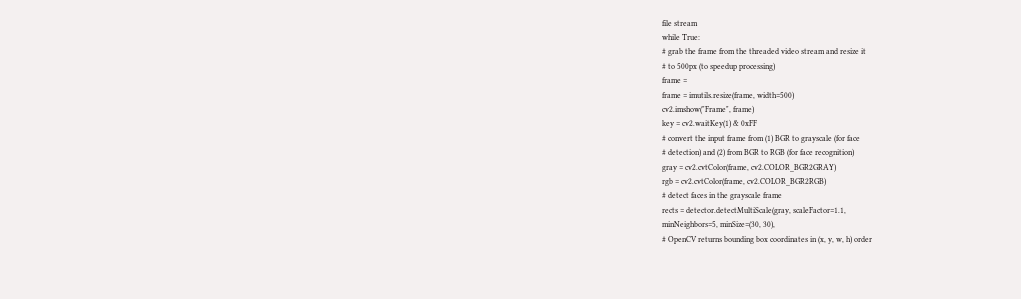file stream
while True:
# grab the frame from the threaded video stream and resize it
# to 500px (to speedup processing)
frame =
frame = imutils.resize(frame, width=500)
cv2.imshow("Frame", frame)
key = cv2.waitKey(1) & 0xFF
# convert the input frame from (1) BGR to grayscale (for face
# detection) and (2) from BGR to RGB (for face recognition)
gray = cv2.cvtColor(frame, cv2.COLOR_BGR2GRAY)
rgb = cv2.cvtColor(frame, cv2.COLOR_BGR2RGB)
# detect faces in the grayscale frame
rects = detector.detectMultiScale(gray, scaleFactor=1.1,
minNeighbors=5, minSize=(30, 30),
# OpenCV returns bounding box coordinates in (x, y, w, h) order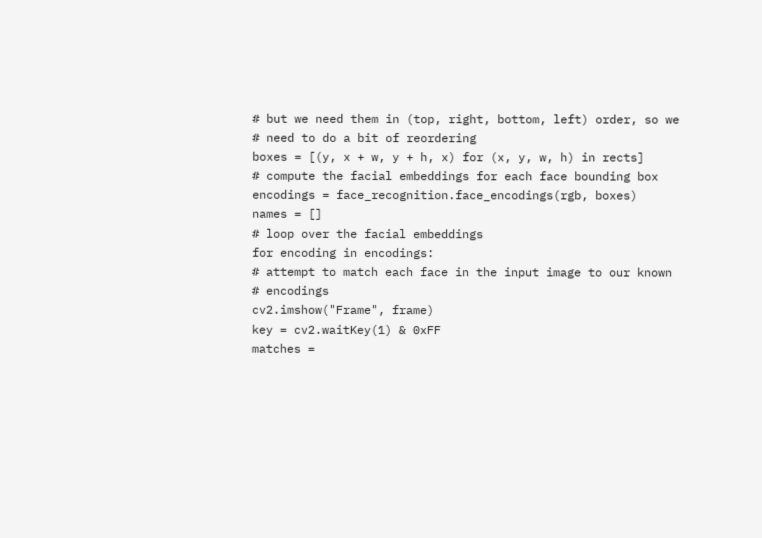# but we need them in (top, right, bottom, left) order, so we
# need to do a bit of reordering
boxes = [(y, x + w, y + h, x) for (x, y, w, h) in rects]
# compute the facial embeddings for each face bounding box
encodings = face_recognition.face_encodings(rgb, boxes)
names = []
# loop over the facial embeddings
for encoding in encodings:
# attempt to match each face in the input image to our known
# encodings
cv2.imshow("Frame", frame)
key = cv2.waitKey(1) & 0xFF
matches =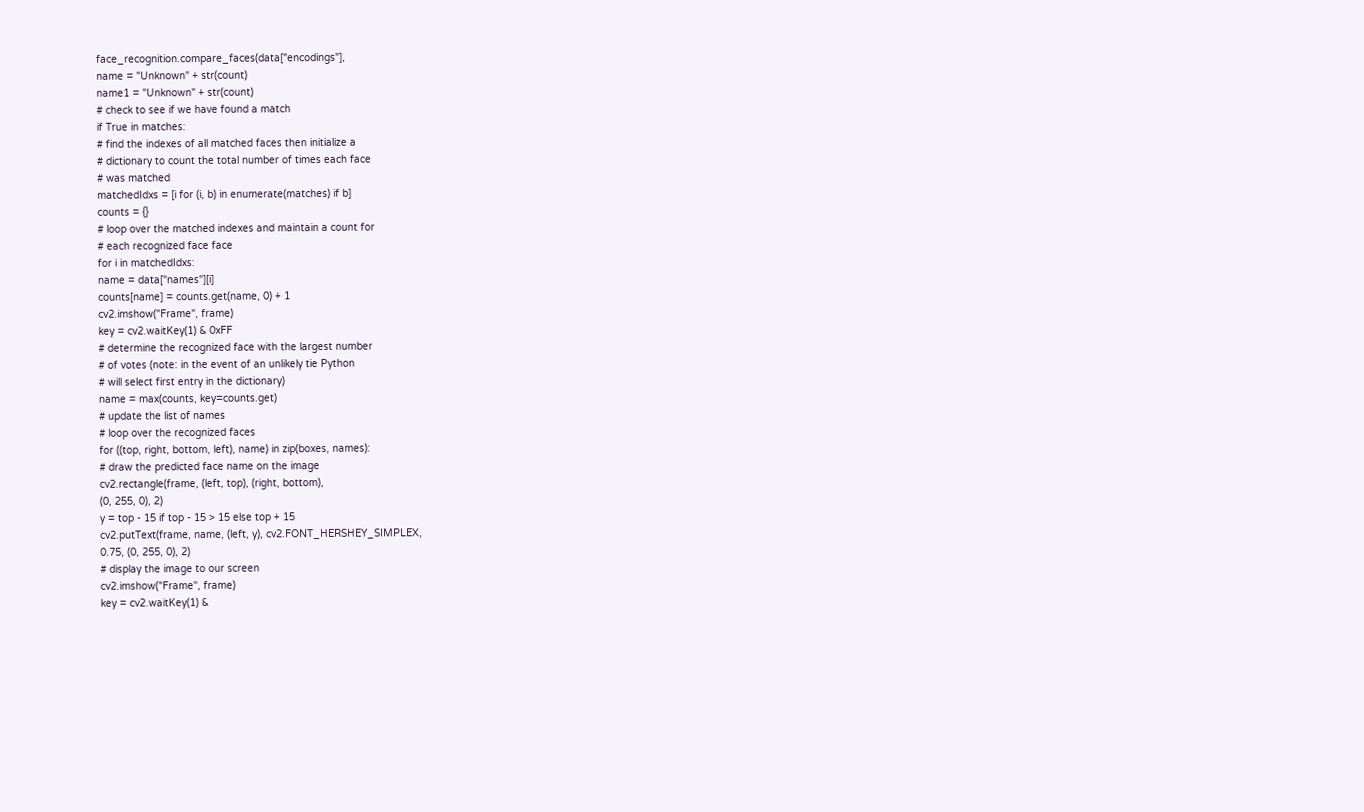face_recognition.compare_faces(data["encodings"],
name = "Unknown" + str(count)
name1 = "Unknown" + str(count)
# check to see if we have found a match
if True in matches:
# find the indexes of all matched faces then initialize a
# dictionary to count the total number of times each face
# was matched
matchedIdxs = [i for (i, b) in enumerate(matches) if b]
counts = {}
# loop over the matched indexes and maintain a count for
# each recognized face face
for i in matchedIdxs:
name = data["names"][i]
counts[name] = counts.get(name, 0) + 1
cv2.imshow("Frame", frame)
key = cv2.waitKey(1) & 0xFF
# determine the recognized face with the largest number
# of votes (note: in the event of an unlikely tie Python
# will select first entry in the dictionary)
name = max(counts, key=counts.get)
# update the list of names
# loop over the recognized faces
for ((top, right, bottom, left), name) in zip(boxes, names):
# draw the predicted face name on the image
cv2.rectangle(frame, (left, top), (right, bottom),
(0, 255, 0), 2)
y = top - 15 if top - 15 > 15 else top + 15
cv2.putText(frame, name, (left, y), cv2.FONT_HERSHEY_SIMPLEX,
0.75, (0, 255, 0), 2)
# display the image to our screen
cv2.imshow("Frame", frame)
key = cv2.waitKey(1) &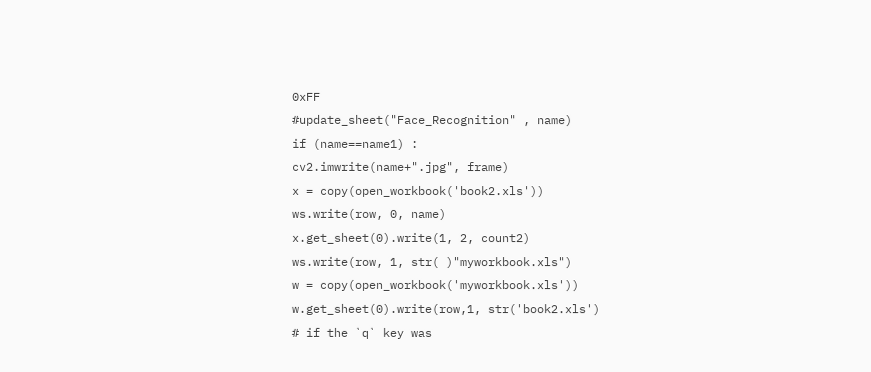0xFF
#update_sheet("Face_Recognition" , name)
if (name==name1) :
cv2.imwrite(name+".jpg", frame)
x = copy(open_workbook('book2.xls'))
ws.write(row, 0, name)
x.get_sheet(0).write(1, 2, count2)
ws.write(row, 1, str( )"myworkbook.xls")
w = copy(open_workbook('myworkbook.xls'))
w.get_sheet(0).write(row,1, str('book2.xls')
# if the `q` key was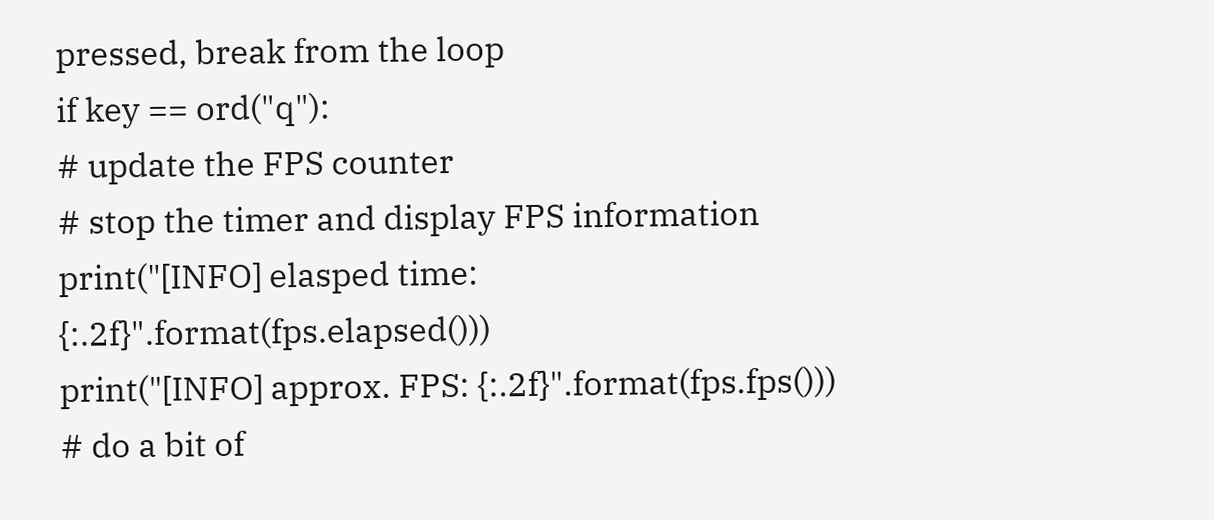pressed, break from the loop
if key == ord("q"):
# update the FPS counter
# stop the timer and display FPS information
print("[INFO] elasped time: {:.2f}".format(fps.elapsed()))
print("[INFO] approx. FPS: {:.2f}".format(fps.fps()))
# do a bit of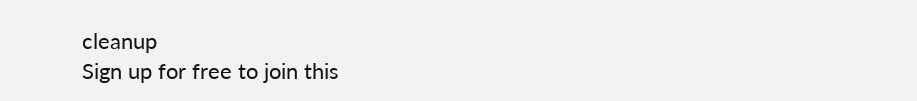cleanup
Sign up for free to join this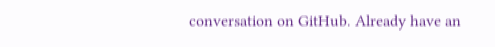conversation on GitHub. Already have an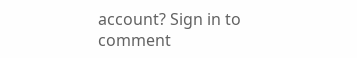account? Sign in to comment